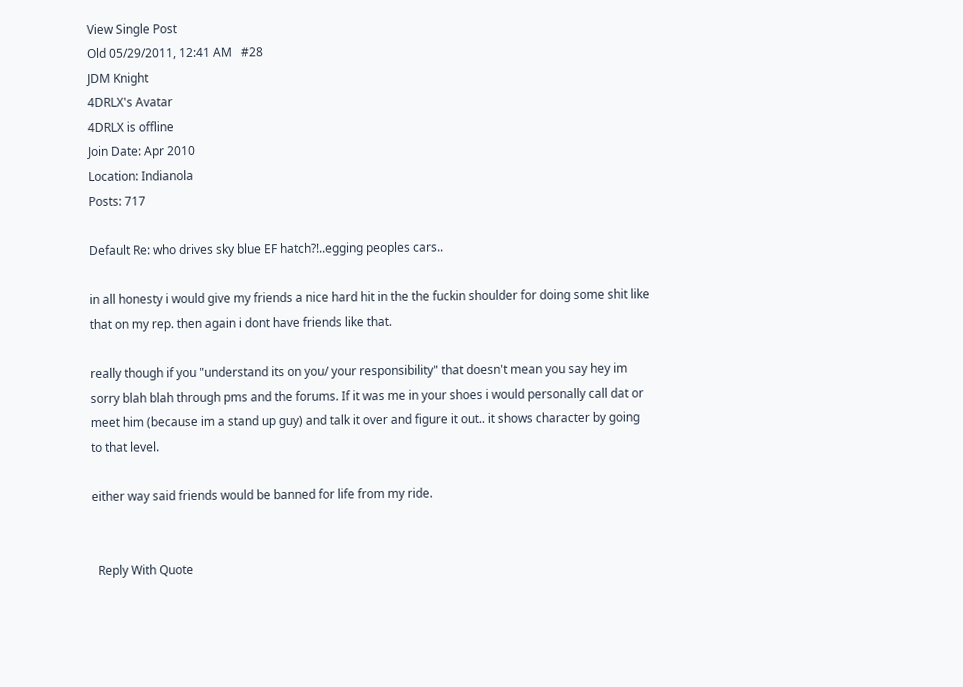View Single Post
Old 05/29/2011, 12:41 AM   #28
JDM Knight
4DRLX's Avatar
4DRLX is offline
Join Date: Apr 2010
Location: Indianola
Posts: 717

Default Re: who drives sky blue EF hatch?!..egging peoples cars..

in all honesty i would give my friends a nice hard hit in the the fuckin shoulder for doing some shit like that on my rep. then again i dont have friends like that.

really though if you "understand its on you/ your responsibility" that doesn't mean you say hey im sorry blah blah through pms and the forums. If it was me in your shoes i would personally call dat or meet him (because im a stand up guy) and talk it over and figure it out.. it shows character by going to that level.

either way said friends would be banned for life from my ride.


  Reply With Quote